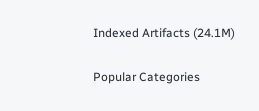Indexed Artifacts (24.1M)

Popular Categories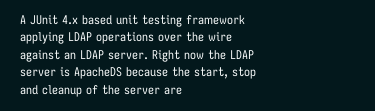A JUnit 4.x based unit testing framework applying LDAP operations over the wire against an LDAP server. Right now the LDAP server is ApacheDS because the start, stop and cleanup of the server are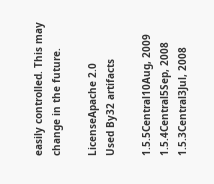easily controlled. This may change in the future.

LicenseApache 2.0
Used By32 artifacts

1.5.5Central10Aug, 2009
1.5.4Central5Sep, 2008
1.5.3Central3Jul, 2008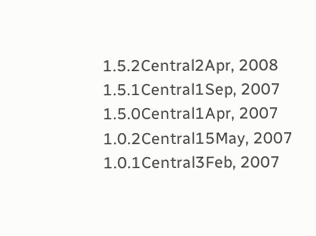1.5.2Central2Apr, 2008
1.5.1Central1Sep, 2007
1.5.0Central1Apr, 2007
1.0.2Central15May, 2007
1.0.1Central3Feb, 2007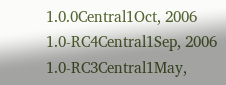1.0.0Central1Oct, 2006
1.0-RC4Central1Sep, 2006
1.0-RC3Central1May,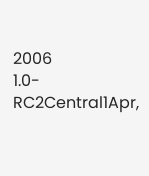2006
1.0-RC2Central1Apr,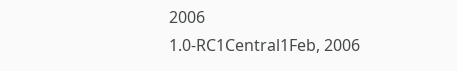2006
1.0-RC1Central1Feb, 2006